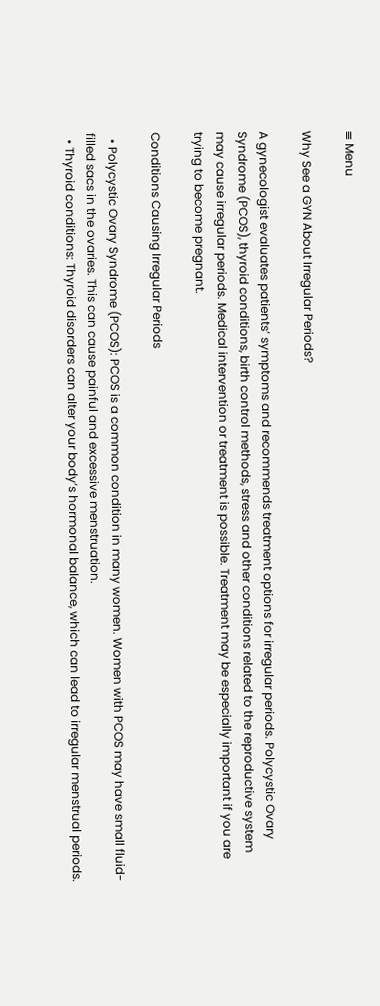≡ Menu

Why See a GYN About Irregular Periods?

A gynecologist evaluates patients’ symptoms and recommends treatment options for irregular periods. Polycystic Ovary Syndrome (PCOS), thyroid conditions, birth control methods, stress and other conditions related to the reproductive system may cause irregular periods. Medical intervention or treatment is possible. Treatment may be especially important if you are trying to become pregnant.

Conditions Causing Irregular Periods

  • Polycystic Ovary Syndrome (PCOS): PCOS is a common condition in many women. Women with PCOS may have small fluid-filled sacs in the ovaries. This can cause painful and excessive menstruation.
  • Thyroid conditions: Thyroid disorders can alter your body’s hormonal balance, which can lead to irregular menstrual periods.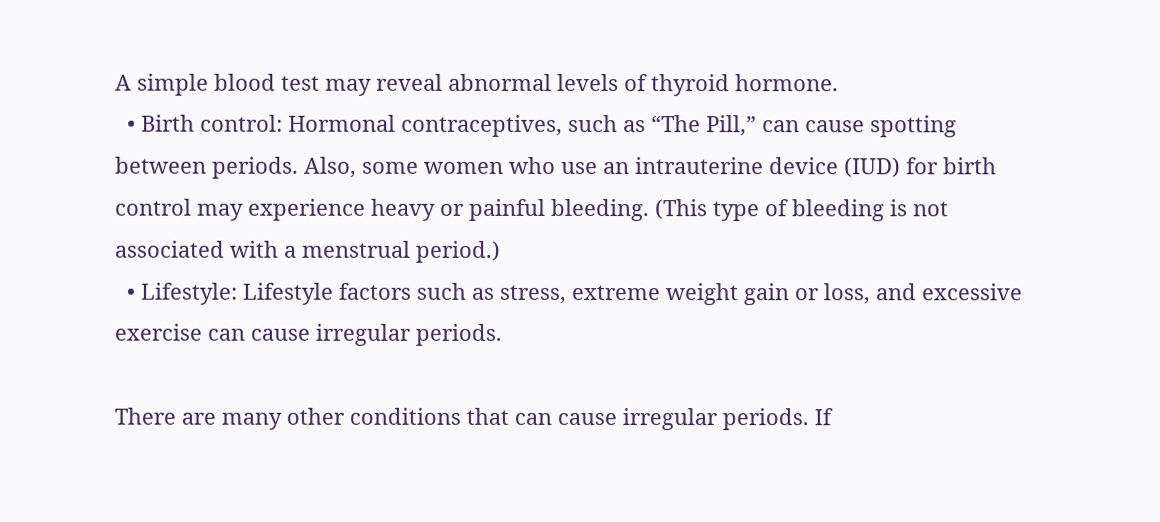A simple blood test may reveal abnormal levels of thyroid hormone.
  • Birth control: Hormonal contraceptives, such as “The Pill,” can cause spotting between periods. Also, some women who use an intrauterine device (IUD) for birth control may experience heavy or painful bleeding. (This type of bleeding is not associated with a menstrual period.)
  • Lifestyle: Lifestyle factors such as stress, extreme weight gain or loss, and excessive exercise can cause irregular periods.

There are many other conditions that can cause irregular periods. If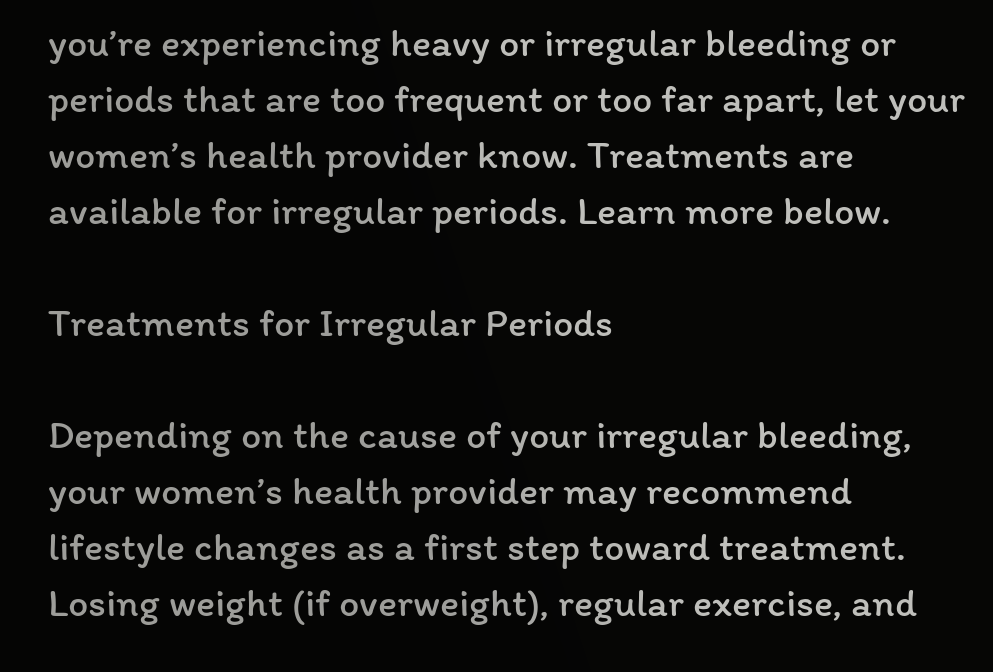you’re experiencing heavy or irregular bleeding or periods that are too frequent or too far apart, let your women’s health provider know. Treatments are available for irregular periods. Learn more below.

Treatments for Irregular Periods

Depending on the cause of your irregular bleeding, your women’s health provider may recommend lifestyle changes as a first step toward treatment. Losing weight (if overweight), regular exercise, and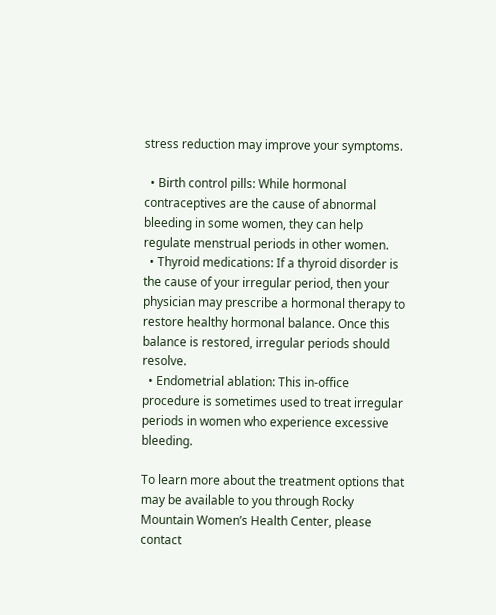stress reduction may improve your symptoms.

  • Birth control pills: While hormonal contraceptives are the cause of abnormal bleeding in some women, they can help regulate menstrual periods in other women.
  • Thyroid medications: If a thyroid disorder is the cause of your irregular period, then your physician may prescribe a hormonal therapy to restore healthy hormonal balance. Once this balance is restored, irregular periods should resolve.
  • Endometrial ablation: This in-office procedure is sometimes used to treat irregular periods in women who experience excessive bleeding.

To learn more about the treatment options that may be available to you through Rocky Mountain Women’s Health Center, please contact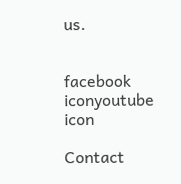us.


facebook iconyoutube icon

Contact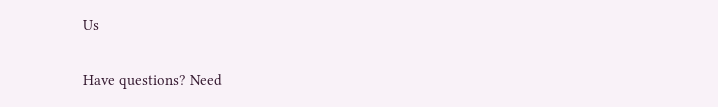Us

Have questions? Need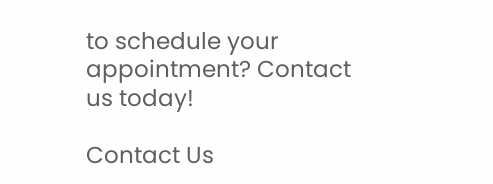to schedule your
appointment? Contact us today!

Contact Us